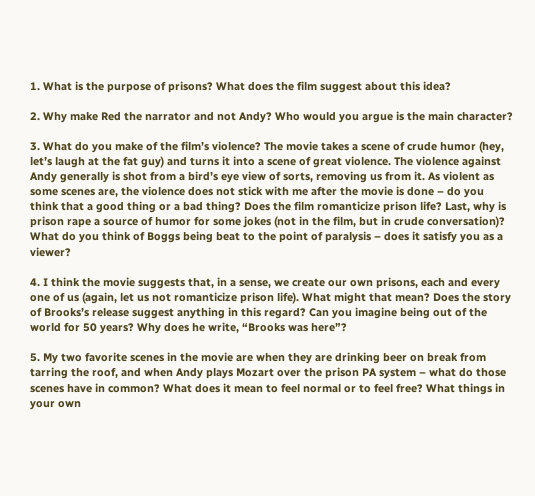1. What is the purpose of prisons? What does the film suggest about this idea?

2. Why make Red the narrator and not Andy? Who would you argue is the main character?

3. What do you make of the film’s violence? The movie takes a scene of crude humor (hey, let’s laugh at the fat guy) and turns it into a scene of great violence. The violence against Andy generally is shot from a bird’s eye view of sorts, removing us from it. As violent as some scenes are, the violence does not stick with me after the movie is done – do you think that a good thing or a bad thing? Does the film romanticize prison life? Last, why is prison rape a source of humor for some jokes (not in the film, but in crude conversation)? What do you think of Boggs being beat to the point of paralysis – does it satisfy you as a viewer?

4. I think the movie suggests that, in a sense, we create our own prisons, each and every one of us (again, let us not romanticize prison life). What might that mean? Does the story of Brooks’s release suggest anything in this regard? Can you imagine being out of the world for 50 years? Why does he write, “Brooks was here”?

5. My two favorite scenes in the movie are when they are drinking beer on break from tarring the roof, and when Andy plays Mozart over the prison PA system – what do those scenes have in common? What does it mean to feel normal or to feel free? What things in your own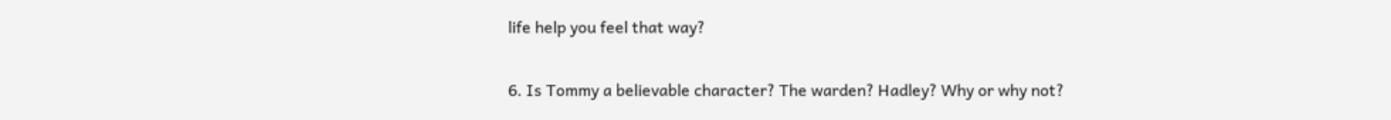life help you feel that way?

6. Is Tommy a believable character? The warden? Hadley? Why or why not?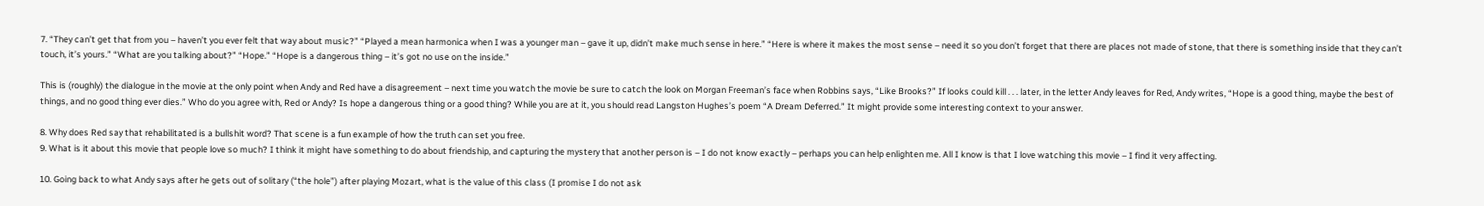7. “They can’t get that from you – haven’t you ever felt that way about music?” “Played a mean harmonica when I was a younger man – gave it up, didn’t make much sense in here.” “Here is where it makes the most sense – need it so you don’t forget that there are places not made of stone, that there is something inside that they can’t touch, it’s yours.” “What are you talking about?” “Hope.” “Hope is a dangerous thing – it’s got no use on the inside.”

This is (roughly) the dialogue in the movie at the only point when Andy and Red have a disagreement – next time you watch the movie be sure to catch the look on Morgan Freeman’s face when Robbins says, “Like Brooks?” If looks could kill . . . later, in the letter Andy leaves for Red, Andy writes, “Hope is a good thing, maybe the best of things, and no good thing ever dies.” Who do you agree with, Red or Andy? Is hope a dangerous thing or a good thing? While you are at it, you should read Langston Hughes’s poem “A Dream Deferred.” It might provide some interesting context to your answer.

8. Why does Red say that rehabilitated is a bullshit word? That scene is a fun example of how the truth can set you free.
9. What is it about this movie that people love so much? I think it might have something to do about friendship, and capturing the mystery that another person is – I do not know exactly – perhaps you can help enlighten me. All I know is that I love watching this movie – I find it very affecting.

10. Going back to what Andy says after he gets out of solitary (“the hole”) after playing Mozart, what is the value of this class (I promise I do not ask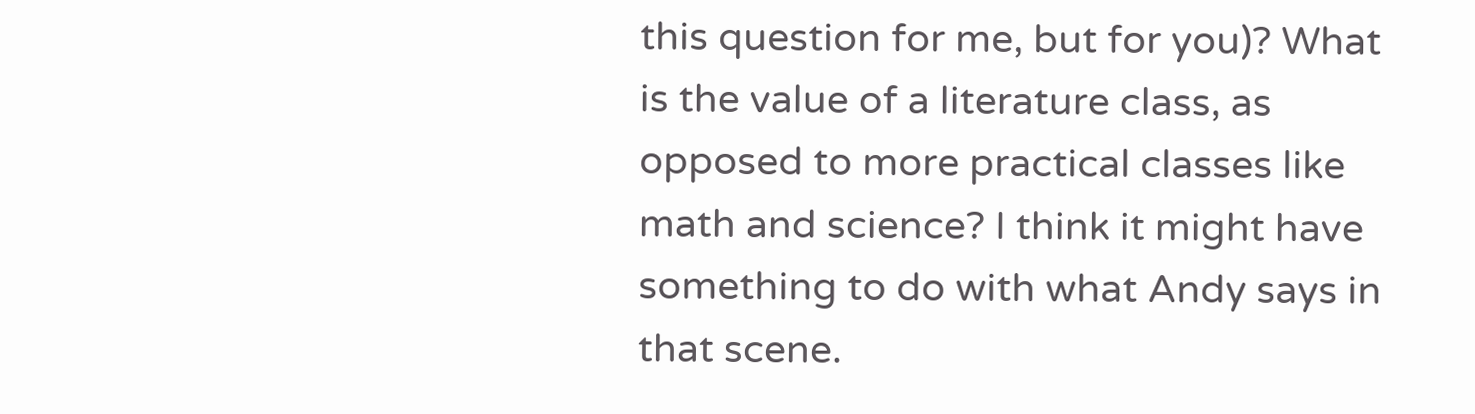this question for me, but for you)? What is the value of a literature class, as opposed to more practical classes like math and science? I think it might have something to do with what Andy says in that scene.